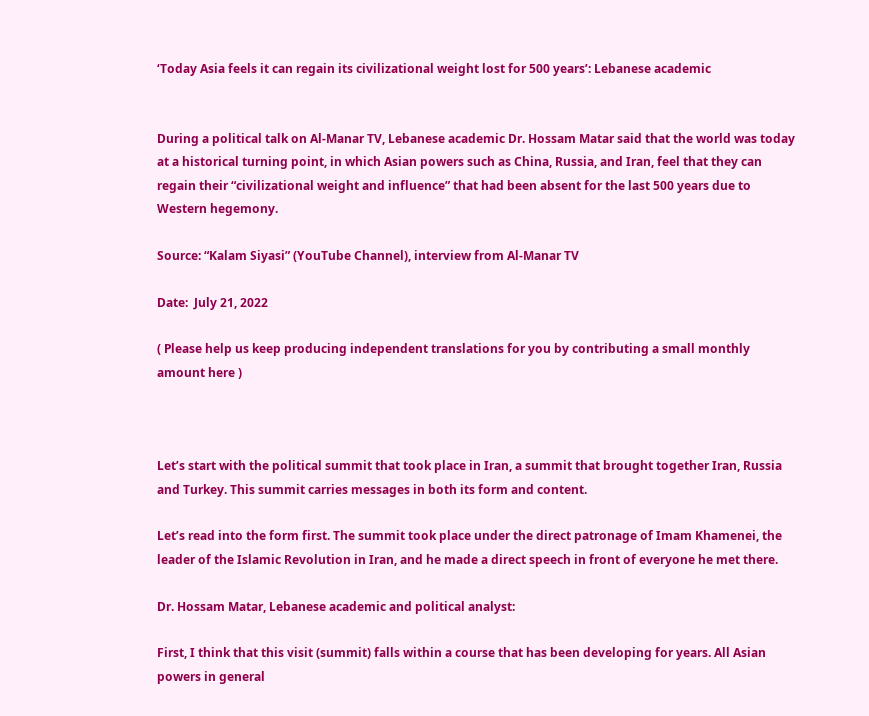‘Today Asia feels it can regain its civilizational weight lost for 500 years’: Lebanese academic


During a political talk on Al-Manar TV, Lebanese academic Dr. Hossam Matar said that the world was today at a historical turning point, in which Asian powers such as China, Russia, and Iran, feel that they can regain their “civilizational weight and influence” that had been absent for the last 500 years due to Western hegemony.

Source: “Kalam Siyasi” (YouTube Channel), interview from Al-Manar TV

Date:  July 21, 2022

( Please help us keep producing independent translations for you by contributing a small monthly amount here )



Let’s start with the political summit that took place in Iran, a summit that brought together Iran, Russia and Turkey. This summit carries messages in both its form and content.

Let’s read into the form first. The summit took place under the direct patronage of Imam Khamenei, the leader of the Islamic Revolution in Iran, and he made a direct speech in front of everyone he met there.

Dr. Hossam Matar, Lebanese academic and political analyst:

First, I think that this visit (summit) falls within a course that has been developing for years. All Asian powers in general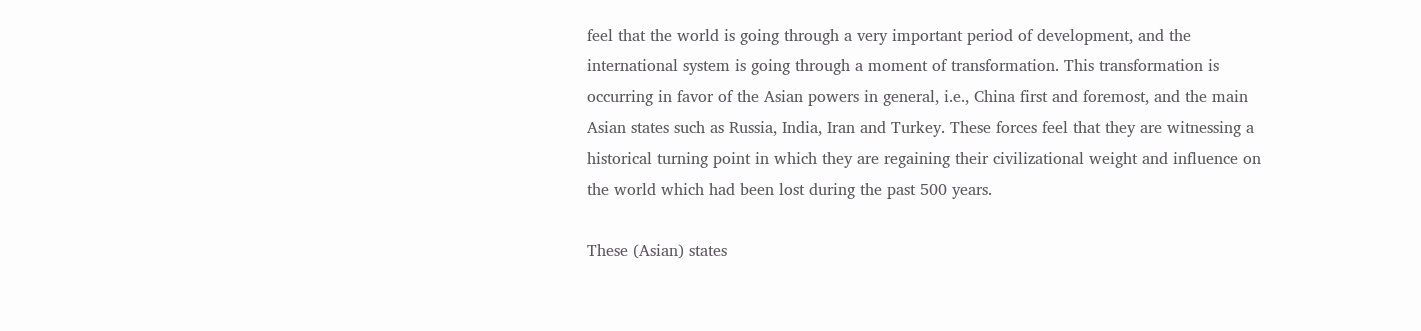feel that the world is going through a very important period of development, and the international system is going through a moment of transformation. This transformation is occurring in favor of the Asian powers in general, i.e., China first and foremost, and the main Asian states such as Russia, India, Iran and Turkey. These forces feel that they are witnessing a historical turning point in which they are regaining their civilizational weight and influence on the world which had been lost during the past 500 years.

These (Asian) states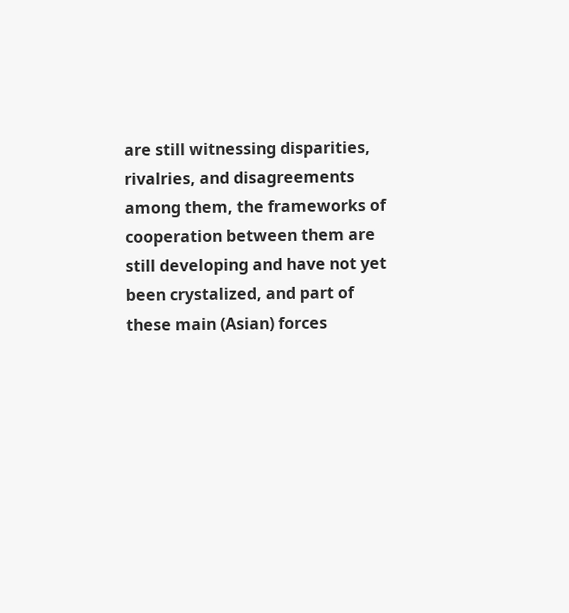are still witnessing disparities, rivalries, and disagreements among them, the frameworks of cooperation between them are still developing and have not yet been crystalized, and part of these main (Asian) forces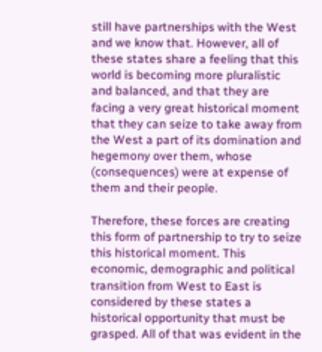still have partnerships with the West and we know that. However, all of these states share a feeling that this world is becoming more pluralistic and balanced, and that they are facing a very great historical moment that they can seize to take away from the West a part of its domination and hegemony over them, whose (consequences) were at expense of them and their people.

Therefore, these forces are creating this form of partnership to try to seize this historical moment. This economic, demographic and political transition from West to East is considered by these states a historical opportunity that must be grasped. All of that was evident in the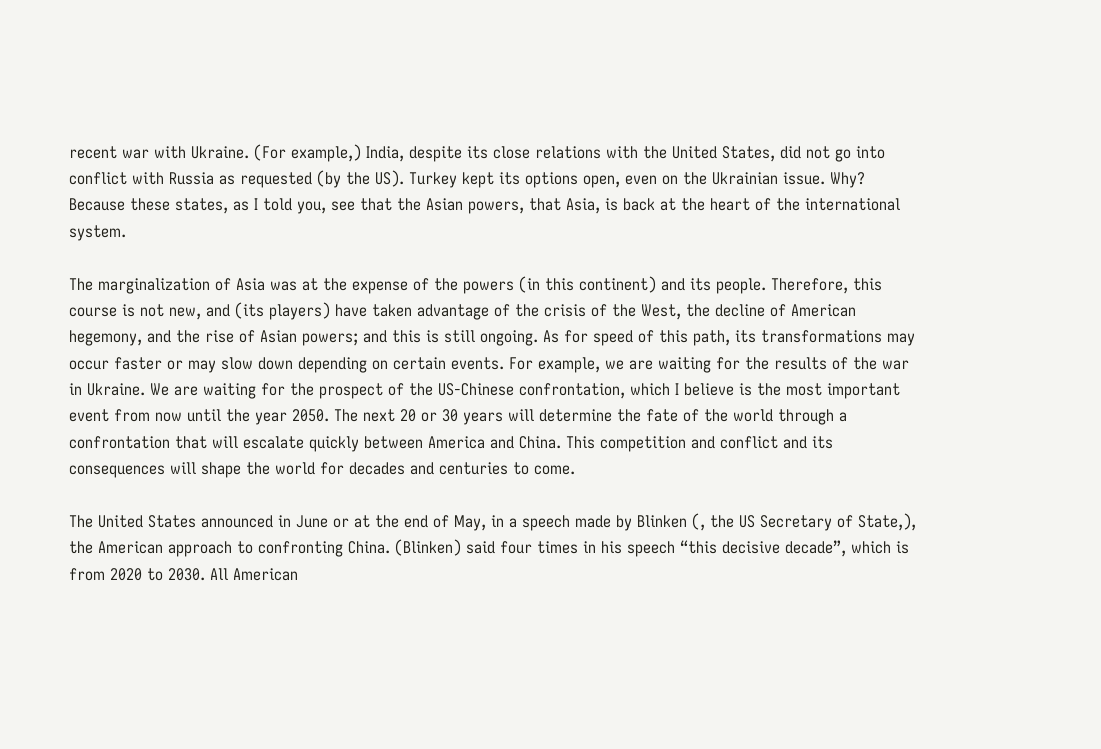recent war with Ukraine. (For example,) India, despite its close relations with the United States, did not go into conflict with Russia as requested (by the US). Turkey kept its options open, even on the Ukrainian issue. Why? Because these states, as I told you, see that the Asian powers, that Asia, is back at the heart of the international system.

The marginalization of Asia was at the expense of the powers (in this continent) and its people. Therefore, this course is not new, and (its players) have taken advantage of the crisis of the West, the decline of American hegemony, and the rise of Asian powers; and this is still ongoing. As for speed of this path, its transformations may occur faster or may slow down depending on certain events. For example, we are waiting for the results of the war in Ukraine. We are waiting for the prospect of the US-Chinese confrontation, which I believe is the most important event from now until the year 2050. The next 20 or 30 years will determine the fate of the world through a confrontation that will escalate quickly between America and China. This competition and conflict and its consequences will shape the world for decades and centuries to come.

The United States announced in June or at the end of May, in a speech made by Blinken (, the US Secretary of State,), the American approach to confronting China. (Blinken) said four times in his speech “this decisive decade”, which is from 2020 to 2030. All American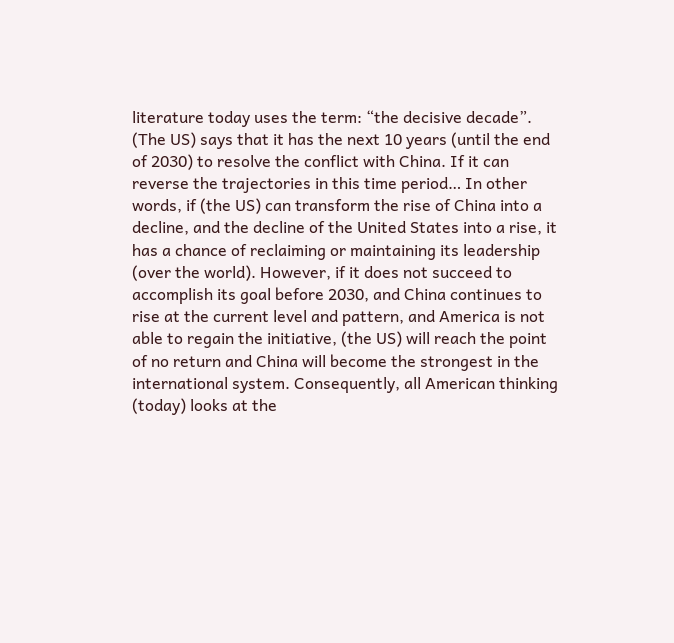literature today uses the term: “the decisive decade”. (The US) says that it has the next 10 years (until the end of 2030) to resolve the conflict with China. If it can reverse the trajectories in this time period… In other words, if (the US) can transform the rise of China into a decline, and the decline of the United States into a rise, it has a chance of reclaiming or maintaining its leadership (over the world). However, if it does not succeed to accomplish its goal before 2030, and China continues to rise at the current level and pattern, and America is not able to regain the initiative, (the US) will reach the point of no return and China will become the strongest in the international system. Consequently, all American thinking (today) looks at the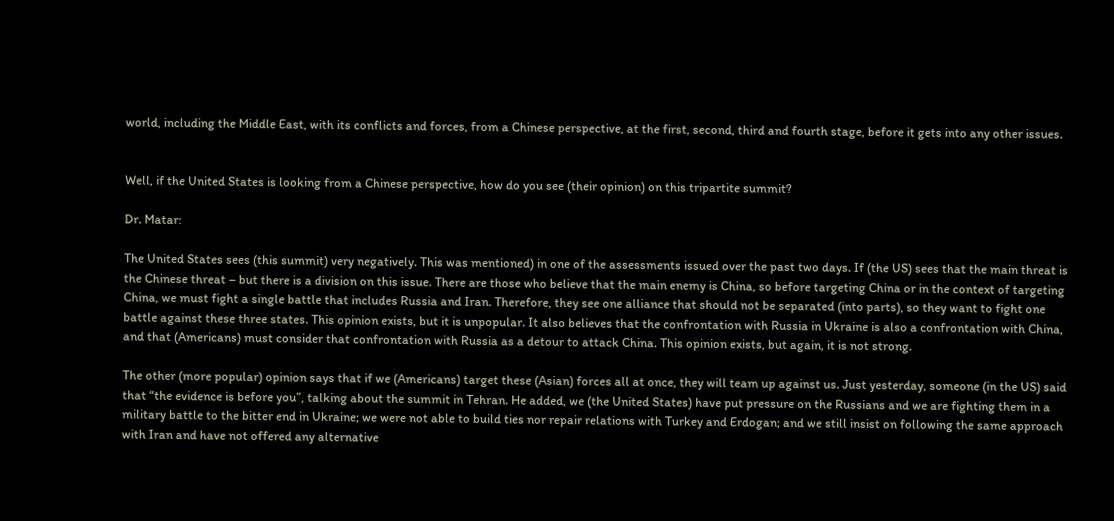world, including the Middle East, with its conflicts and forces, from a Chinese perspective, at the first, second, third and fourth stage, before it gets into any other issues.


Well, if the United States is looking from a Chinese perspective, how do you see (their opinion) on this tripartite summit?

Dr. Matar:

The United States sees (this summit) very negatively. This was mentioned) in one of the assessments issued over the past two days. If (the US) sees that the main threat is the Chinese threat – but there is a division on this issue. There are those who believe that the main enemy is China, so before targeting China or in the context of targeting China, we must fight a single battle that includes Russia and Iran. Therefore, they see one alliance that should not be separated (into parts), so they want to fight one battle against these three states. This opinion exists, but it is unpopular. It also believes that the confrontation with Russia in Ukraine is also a confrontation with China, and that (Americans) must consider that confrontation with Russia as a detour to attack China. This opinion exists, but again, it is not strong.

The other (more popular) opinion says that if we (Americans) target these (Asian) forces all at once, they will team up against us. Just yesterday, someone (in the US) said that “the evidence is before you”, talking about the summit in Tehran. He added, we (the United States) have put pressure on the Russians and we are fighting them in a military battle to the bitter end in Ukraine; we were not able to build ties nor repair relations with Turkey and Erdogan; and we still insist on following the same approach with Iran and have not offered any alternative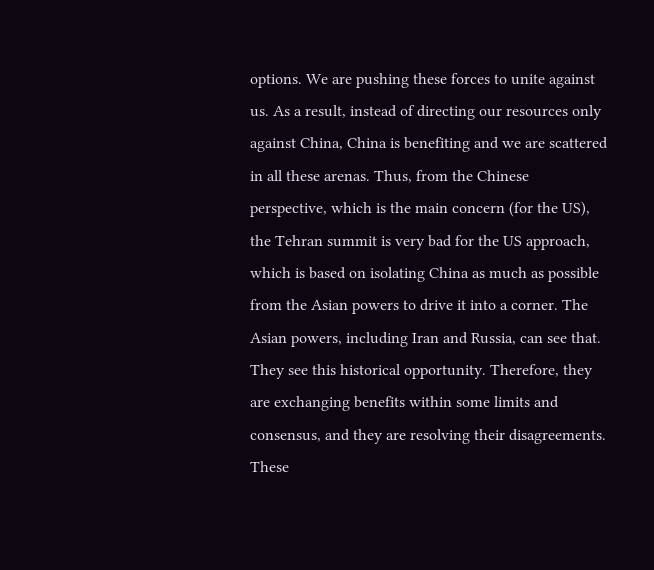options. We are pushing these forces to unite against us. As a result, instead of directing our resources only against China, China is benefiting and we are scattered in all these arenas. Thus, from the Chinese perspective, which is the main concern (for the US), the Tehran summit is very bad for the US approach, which is based on isolating China as much as possible from the Asian powers to drive it into a corner. The Asian powers, including Iran and Russia, can see that. They see this historical opportunity. Therefore, they are exchanging benefits within some limits and consensus, and they are resolving their disagreements. These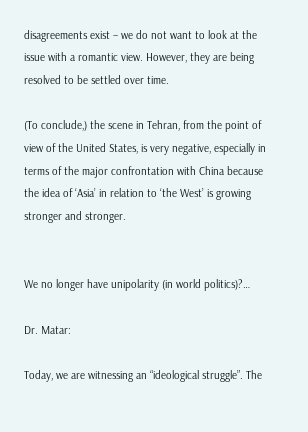disagreements exist – we do not want to look at the issue with a romantic view. However, they are being resolved to be settled over time.

(To conclude,) the scene in Tehran, from the point of view of the United States, is very negative, especially in terms of the major confrontation with China because the idea of ‘Asia’ in relation to ‘the West’ is growing stronger and stronger.


We no longer have unipolarity (in world politics)?…

Dr. Matar:

Today, we are witnessing an “ideological struggle”. The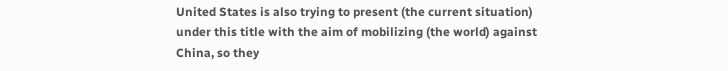United States is also trying to present (the current situation) under this title with the aim of mobilizing (the world) against China, so they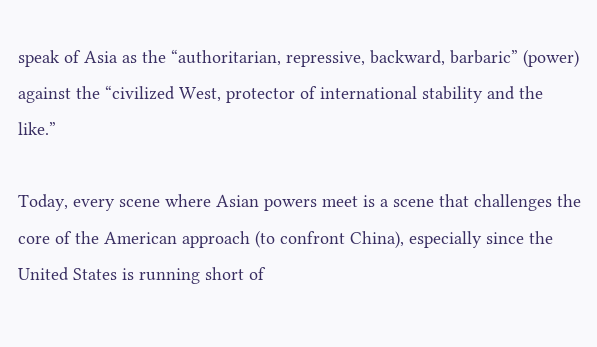speak of Asia as the “authoritarian, repressive, backward, barbaric” (power) against the “civilized West, protector of international stability and the like.”

Today, every scene where Asian powers meet is a scene that challenges the core of the American approach (to confront China), especially since the United States is running short of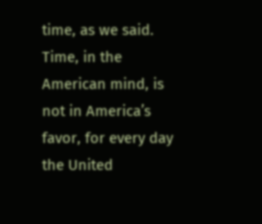time, as we said. Time, in the American mind, is not in America’s favor, for every day the United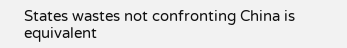States wastes not confronting China is equivalent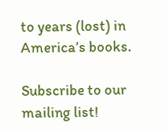to years (lost) in America’s books.

Subscribe to our mailing list!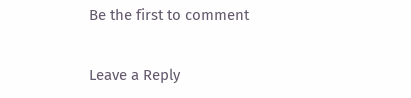Be the first to comment

Leave a Reply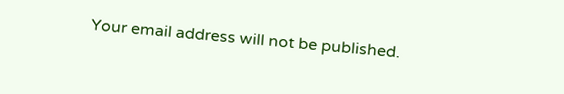Your email address will not be published.